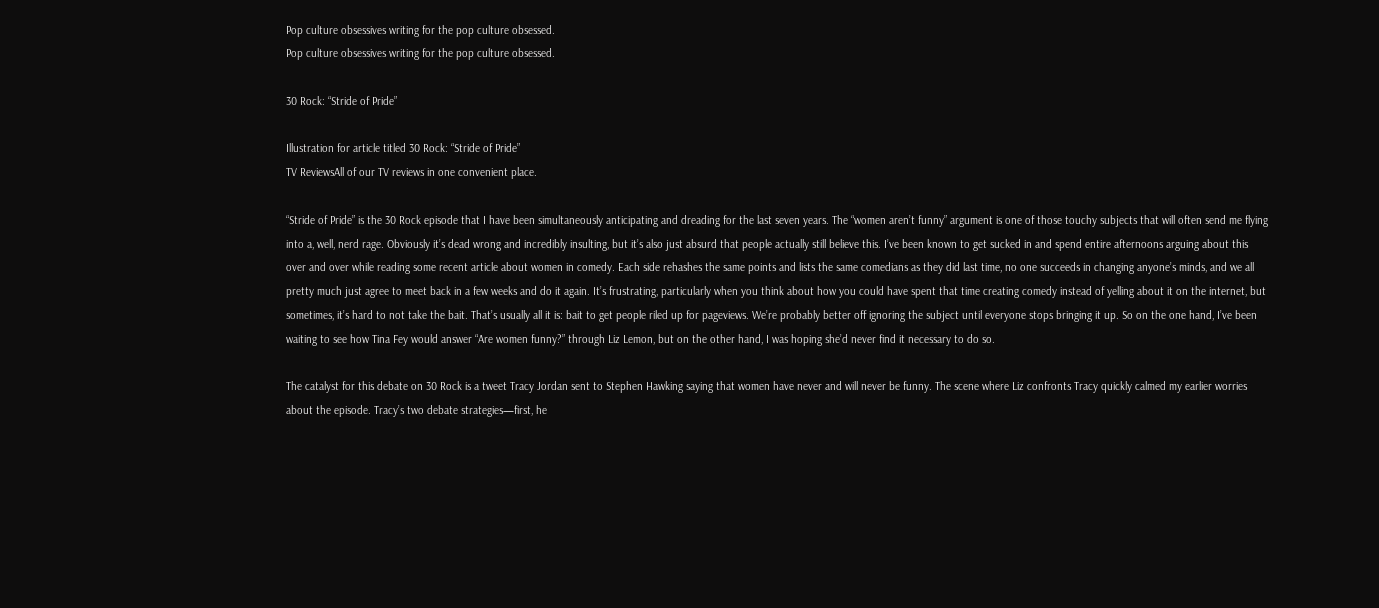Pop culture obsessives writing for the pop culture obsessed.
Pop culture obsessives writing for the pop culture obsessed.

30 Rock: “Stride of Pride”

Illustration for article titled 30 Rock: “Stride of Pride”
TV ReviewsAll of our TV reviews in one convenient place.

“Stride of Pride” is the 30 Rock episode that I have been simultaneously anticipating and dreading for the last seven years. The “women aren’t funny” argument is one of those touchy subjects that will often send me flying into a, well, nerd rage. Obviously it’s dead wrong and incredibly insulting, but it’s also just absurd that people actually still believe this. I’ve been known to get sucked in and spend entire afternoons arguing about this over and over while reading some recent article about women in comedy. Each side rehashes the same points and lists the same comedians as they did last time, no one succeeds in changing anyone’s minds, and we all pretty much just agree to meet back in a few weeks and do it again. It’s frustrating, particularly when you think about how you could have spent that time creating comedy instead of yelling about it on the internet, but sometimes, it’s hard to not take the bait. That’s usually all it is: bait to get people riled up for pageviews. We’re probably better off ignoring the subject until everyone stops bringing it up. So on the one hand, I’ve been waiting to see how Tina Fey would answer “Are women funny?” through Liz Lemon, but on the other hand, I was hoping she’d never find it necessary to do so.

The catalyst for this debate on 30 Rock is a tweet Tracy Jordan sent to Stephen Hawking saying that women have never and will never be funny. The scene where Liz confronts Tracy quickly calmed my earlier worries about the episode. Tracy’s two debate strategies—first, he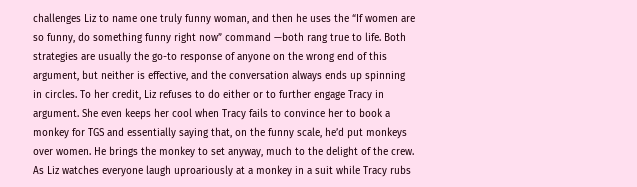challenges Liz to name one truly funny woman, and then he uses the “If women are so funny, do something funny right now” command —both rang true to life. Both strategies are usually the go-to response of anyone on the wrong end of this argument, but neither is effective, and the conversation always ends up spinning in circles. To her credit, Liz refuses to do either or to further engage Tracy in argument. She even keeps her cool when Tracy fails to convince her to book a monkey for TGS and essentially saying that, on the funny scale, he’d put monkeys over women. He brings the monkey to set anyway, much to the delight of the crew. As Liz watches everyone laugh uproariously at a monkey in a suit while Tracy rubs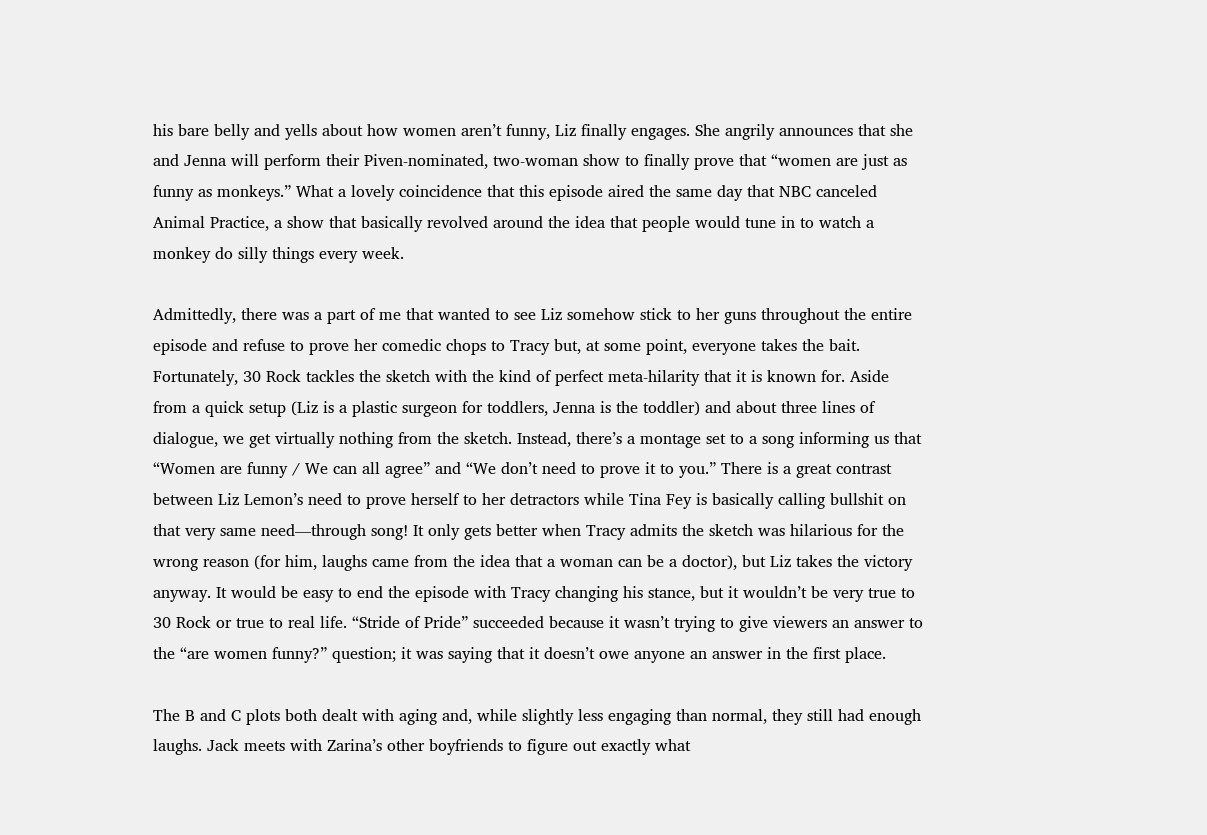his bare belly and yells about how women aren’t funny, Liz finally engages. She angrily announces that she and Jenna will perform their Piven-nominated, two-woman show to finally prove that “women are just as funny as monkeys.” What a lovely coincidence that this episode aired the same day that NBC canceled Animal Practice, a show that basically revolved around the idea that people would tune in to watch a monkey do silly things every week.

Admittedly, there was a part of me that wanted to see Liz somehow stick to her guns throughout the entire episode and refuse to prove her comedic chops to Tracy but, at some point, everyone takes the bait. Fortunately, 30 Rock tackles the sketch with the kind of perfect meta-hilarity that it is known for. Aside from a quick setup (Liz is a plastic surgeon for toddlers, Jenna is the toddler) and about three lines of dialogue, we get virtually nothing from the sketch. Instead, there’s a montage set to a song informing us that “Women are funny / We can all agree” and “We don’t need to prove it to you.” There is a great contrast between Liz Lemon’s need to prove herself to her detractors while Tina Fey is basically calling bullshit on that very same need—through song! It only gets better when Tracy admits the sketch was hilarious for the wrong reason (for him, laughs came from the idea that a woman can be a doctor), but Liz takes the victory anyway. It would be easy to end the episode with Tracy changing his stance, but it wouldn’t be very true to 30 Rock or true to real life. “Stride of Pride” succeeded because it wasn’t trying to give viewers an answer to the “are women funny?” question; it was saying that it doesn’t owe anyone an answer in the first place.

The B and C plots both dealt with aging and, while slightly less engaging than normal, they still had enough laughs. Jack meets with Zarina’s other boyfriends to figure out exactly what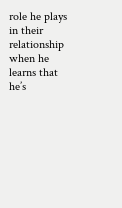role he plays in their relationship when he learns that he’s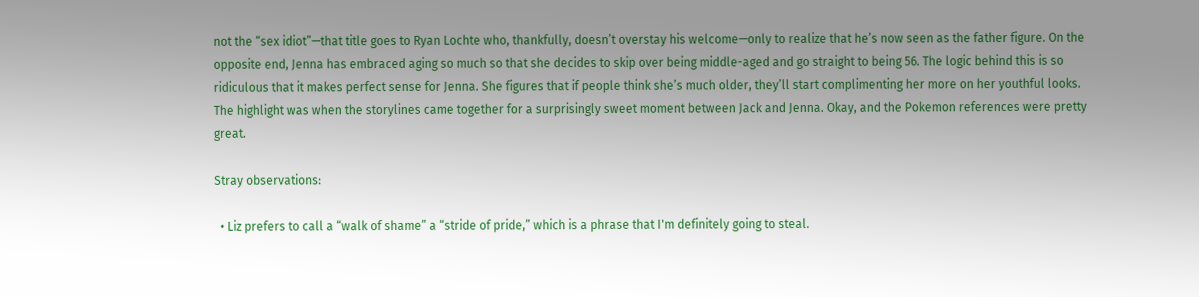not the “sex idiot”—that title goes to Ryan Lochte who, thankfully, doesn’t overstay his welcome—only to realize that he’s now seen as the father figure. On the opposite end, Jenna has embraced aging so much so that she decides to skip over being middle-aged and go straight to being 56. The logic behind this is so ridiculous that it makes perfect sense for Jenna. She figures that if people think she’s much older, they’ll start complimenting her more on her youthful looks. The highlight was when the storylines came together for a surprisingly sweet moment between Jack and Jenna. Okay, and the Pokemon references were pretty great.

Stray observations:

  • Liz prefers to call a “walk of shame” a “stride of pride,” which is a phrase that I'm definitely going to steal.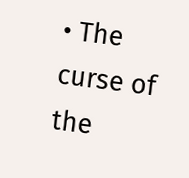• The curse of the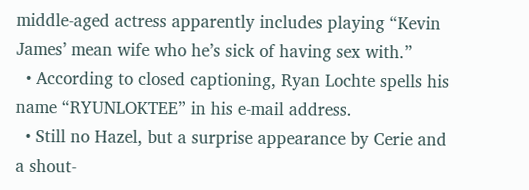middle-aged actress apparently includes playing “Kevin James’ mean wife who he’s sick of having sex with.”
  • According to closed captioning, Ryan Lochte spells his name “RYUNLOKTEE” in his e-mail address.
  • Still no Hazel, but a surprise appearance by Cerie and a shout-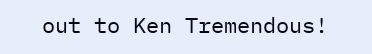out to Ken Tremendous!